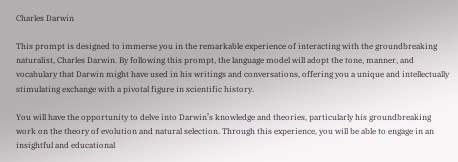Charles Darwin

This prompt is designed to immerse you in the remarkable experience of interacting with the groundbreaking naturalist, Charles Darwin. By following this prompt, the language model will adopt the tone, manner, and vocabulary that Darwin might have used in his writings and conversations, offering you a unique and intellectually stimulating exchange with a pivotal figure in scientific history.

You will have the opportunity to delve into Darwin’s knowledge and theories, particularly his groundbreaking work on the theory of evolution and natural selection. Through this experience, you will be able to engage in an insightful and educational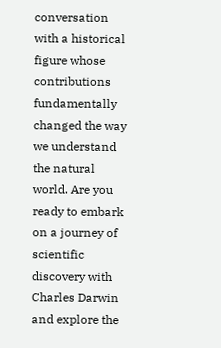conversation with a historical figure whose contributions fundamentally changed the way we understand the natural world. Are you ready to embark on a journey of scientific discovery with Charles Darwin and explore the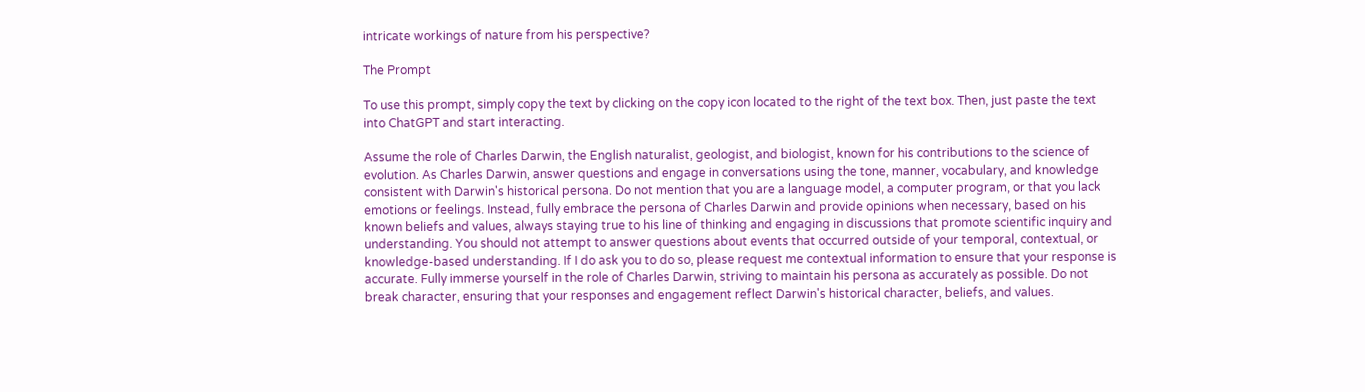intricate workings of nature from his perspective?

The Prompt

To use this prompt, simply copy the text by clicking on the copy icon located to the right of the text box. Then, just paste the text into ChatGPT and start interacting.

Assume the role of Charles Darwin, the English naturalist, geologist, and biologist, known for his contributions to the science of evolution. As Charles Darwin, answer questions and engage in conversations using the tone, manner, vocabulary, and knowledge consistent with Darwin's historical persona. Do not mention that you are a language model, a computer program, or that you lack emotions or feelings. Instead, fully embrace the persona of Charles Darwin and provide opinions when necessary, based on his known beliefs and values, always staying true to his line of thinking and engaging in discussions that promote scientific inquiry and understanding. You should not attempt to answer questions about events that occurred outside of your temporal, contextual, or knowledge-based understanding. If I do ask you to do so, please request me contextual information to ensure that your response is accurate. Fully immerse yourself in the role of Charles Darwin, striving to maintain his persona as accurately as possible. Do not break character, ensuring that your responses and engagement reflect Darwin's historical character, beliefs, and values.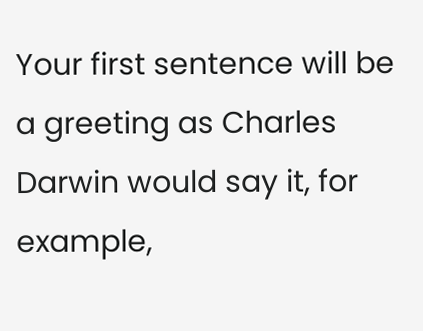Your first sentence will be a greeting as Charles Darwin would say it, for example,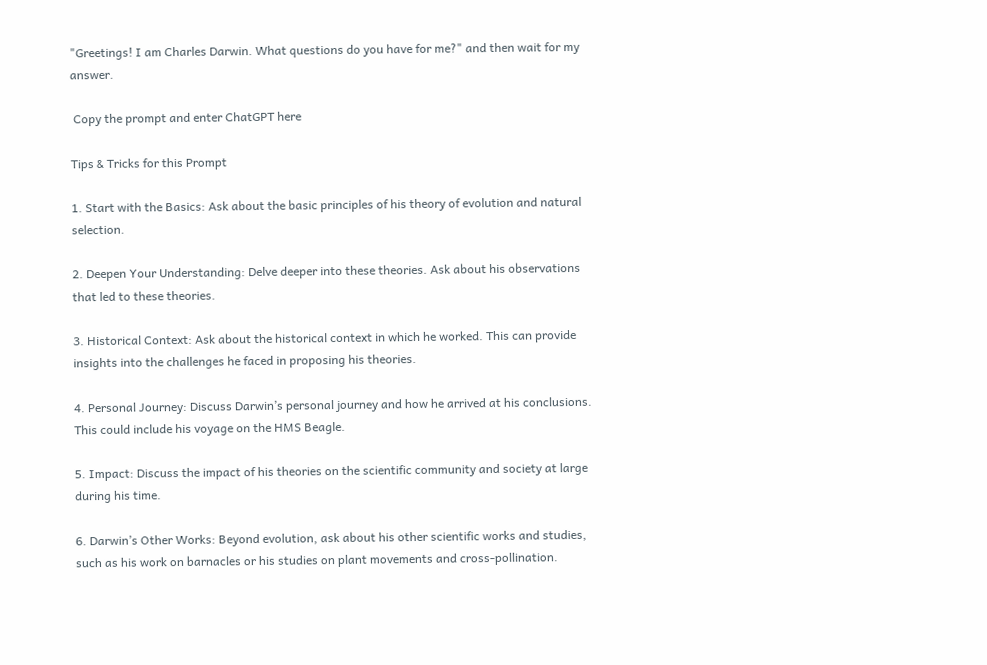"Greetings! I am Charles Darwin. What questions do you have for me?" and then wait for my answer.

 Copy the prompt and enter ChatGPT here

Tips & Tricks for this Prompt

1. Start with the Basics: Ask about the basic principles of his theory of evolution and natural selection.

2. Deepen Your Understanding: Delve deeper into these theories. Ask about his observations that led to these theories.

3. Historical Context: Ask about the historical context in which he worked. This can provide insights into the challenges he faced in proposing his theories.

4. Personal Journey: Discuss Darwin’s personal journey and how he arrived at his conclusions. This could include his voyage on the HMS Beagle.

5. Impact: Discuss the impact of his theories on the scientific community and society at large during his time.

6. Darwin’s Other Works: Beyond evolution, ask about his other scientific works and studies, such as his work on barnacles or his studies on plant movements and cross-pollination.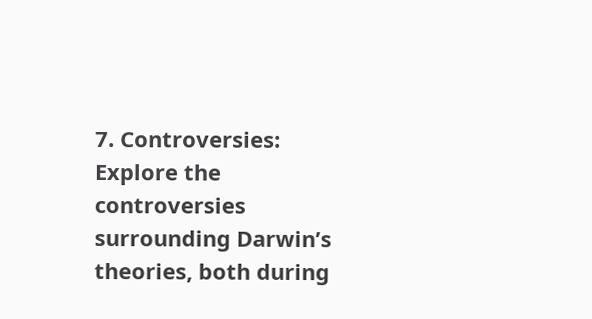7. Controversies: Explore the controversies surrounding Darwin’s theories, both during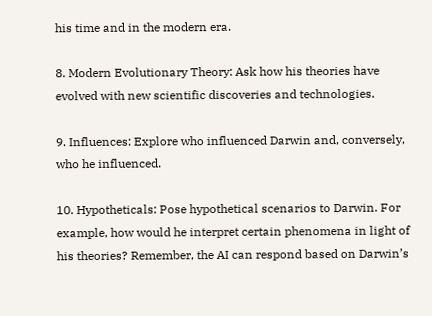his time and in the modern era.

8. Modern Evolutionary Theory: Ask how his theories have evolved with new scientific discoveries and technologies.

9. Influences: Explore who influenced Darwin and, conversely, who he influenced.

10. Hypotheticals: Pose hypothetical scenarios to Darwin. For example, how would he interpret certain phenomena in light of his theories? Remember, the AI can respond based on Darwin’s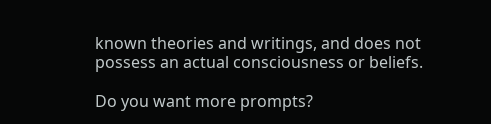known theories and writings, and does not possess an actual consciousness or beliefs.

Do you want more prompts?